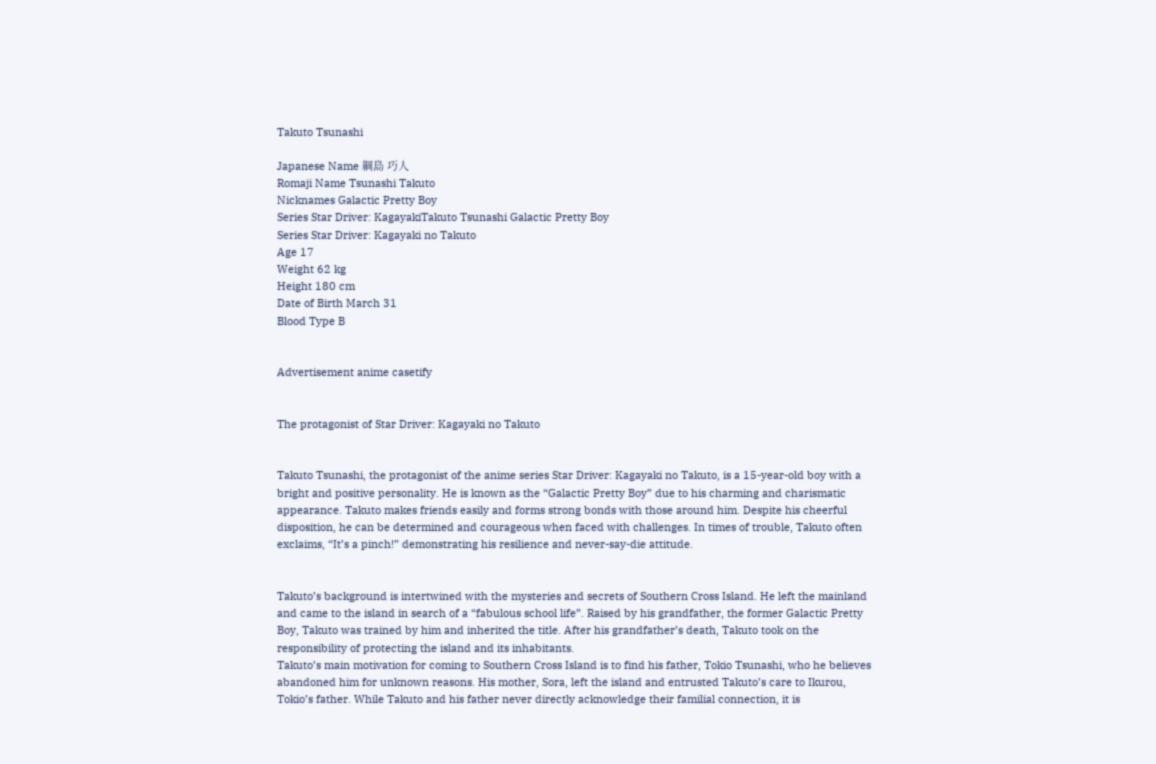Takuto Tsunashi

Japanese Name 綱島 巧人
Romaji Name Tsunashi Takuto
Nicknames Galactic Pretty Boy
Series Star Driver: KagayakiTakuto Tsunashi Galactic Pretty Boy
Series Star Driver: Kagayaki no Takuto
Age 17
Weight 62 kg
Height 180 cm
Date of Birth March 31
Blood Type B


Advertisement anime casetify


The protagonist of Star Driver: Kagayaki no Takuto


Takuto Tsunashi, the protagonist of the anime series Star Driver: Kagayaki no Takuto, is a 15-year-old boy with a bright and positive personality. He is known as the “Galactic Pretty Boy” due to his charming and charismatic appearance. Takuto makes friends easily and forms strong bonds with those around him. Despite his cheerful disposition, he can be determined and courageous when faced with challenges. In times of trouble, Takuto often exclaims, “It’s a pinch!” demonstrating his resilience and never-say-die attitude.


Takuto’s background is intertwined with the mysteries and secrets of Southern Cross Island. He left the mainland and came to the island in search of a “fabulous school life”. Raised by his grandfather, the former Galactic Pretty Boy, Takuto was trained by him and inherited the title. After his grandfather’s death, Takuto took on the responsibility of protecting the island and its inhabitants.
Takuto’s main motivation for coming to Southern Cross Island is to find his father, Tokio Tsunashi, who he believes abandoned him for unknown reasons. His mother, Sora, left the island and entrusted Takuto’s care to Ikurou, Tokio’s father. While Takuto and his father never directly acknowledge their familial connection, it is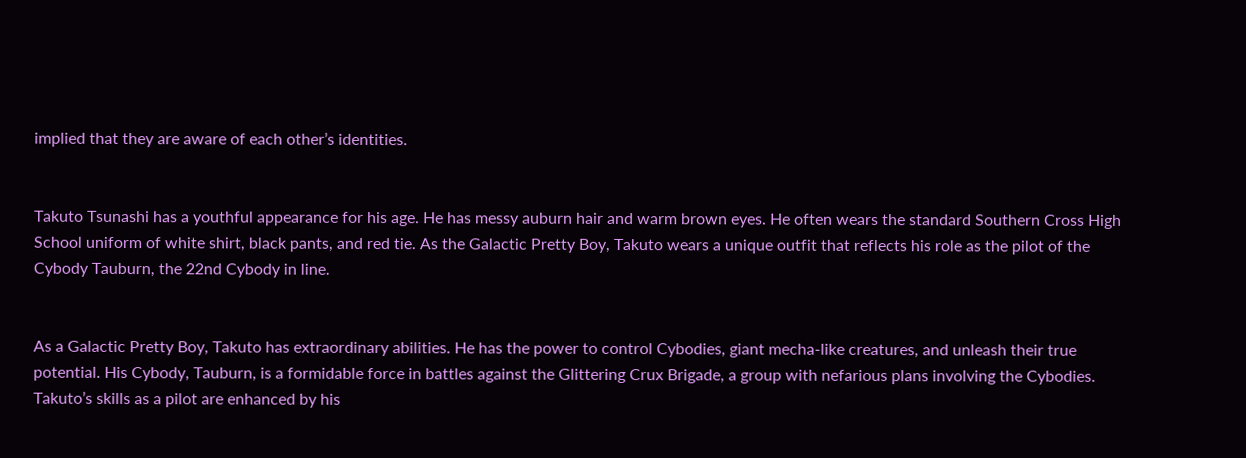implied that they are aware of each other’s identities.


Takuto Tsunashi has a youthful appearance for his age. He has messy auburn hair and warm brown eyes. He often wears the standard Southern Cross High School uniform of white shirt, black pants, and red tie. As the Galactic Pretty Boy, Takuto wears a unique outfit that reflects his role as the pilot of the Cybody Tauburn, the 22nd Cybody in line.


As a Galactic Pretty Boy, Takuto has extraordinary abilities. He has the power to control Cybodies, giant mecha-like creatures, and unleash their true potential. His Cybody, Tauburn, is a formidable force in battles against the Glittering Crux Brigade, a group with nefarious plans involving the Cybodies.
Takuto’s skills as a pilot are enhanced by his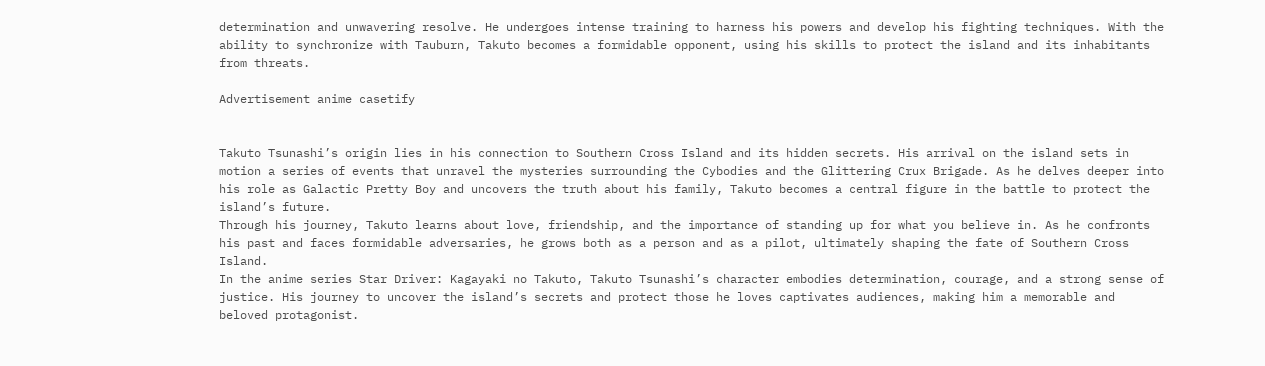determination and unwavering resolve. He undergoes intense training to harness his powers and develop his fighting techniques. With the ability to synchronize with Tauburn, Takuto becomes a formidable opponent, using his skills to protect the island and its inhabitants from threats.

Advertisement anime casetify


Takuto Tsunashi’s origin lies in his connection to Southern Cross Island and its hidden secrets. His arrival on the island sets in motion a series of events that unravel the mysteries surrounding the Cybodies and the Glittering Crux Brigade. As he delves deeper into his role as Galactic Pretty Boy and uncovers the truth about his family, Takuto becomes a central figure in the battle to protect the island’s future.
Through his journey, Takuto learns about love, friendship, and the importance of standing up for what you believe in. As he confronts his past and faces formidable adversaries, he grows both as a person and as a pilot, ultimately shaping the fate of Southern Cross Island.
In the anime series Star Driver: Kagayaki no Takuto, Takuto Tsunashi’s character embodies determination, courage, and a strong sense of justice. His journey to uncover the island’s secrets and protect those he loves captivates audiences, making him a memorable and beloved protagonist.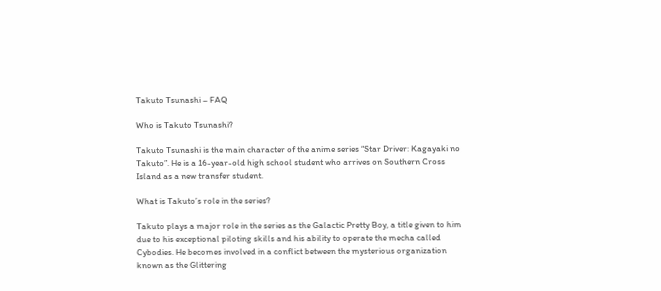Takuto Tsunashi – FAQ

Who is Takuto Tsunashi?

Takuto Tsunashi is the main character of the anime series “Star Driver: Kagayaki no Takuto”. He is a 16-year-old high school student who arrives on Southern Cross Island as a new transfer student.

What is Takuto’s role in the series?

Takuto plays a major role in the series as the Galactic Pretty Boy, a title given to him due to his exceptional piloting skills and his ability to operate the mecha called Cybodies. He becomes involved in a conflict between the mysterious organization known as the Glittering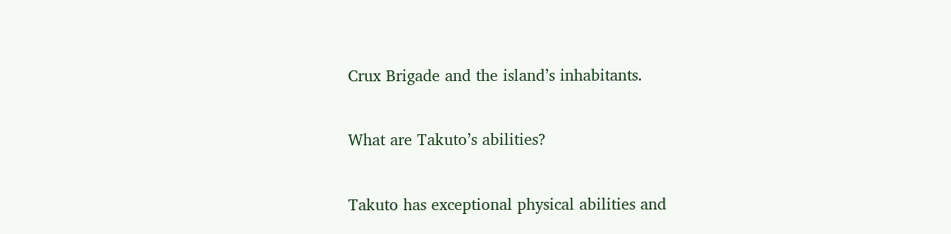Crux Brigade and the island’s inhabitants.

What are Takuto’s abilities?

Takuto has exceptional physical abilities and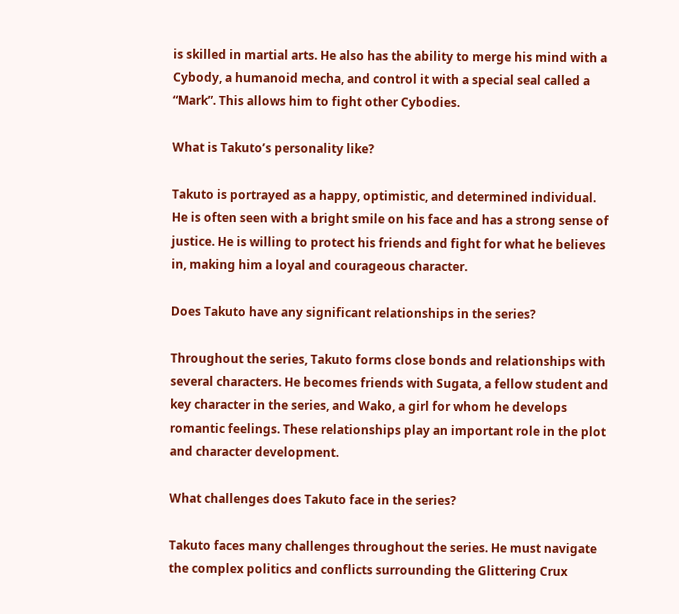is skilled in martial arts. He also has the ability to merge his mind with a Cybody, a humanoid mecha, and control it with a special seal called a “Mark”. This allows him to fight other Cybodies.

What is Takuto’s personality like?

Takuto is portrayed as a happy, optimistic, and determined individual. He is often seen with a bright smile on his face and has a strong sense of justice. He is willing to protect his friends and fight for what he believes in, making him a loyal and courageous character.

Does Takuto have any significant relationships in the series?

Throughout the series, Takuto forms close bonds and relationships with several characters. He becomes friends with Sugata, a fellow student and key character in the series, and Wako, a girl for whom he develops romantic feelings. These relationships play an important role in the plot and character development.

What challenges does Takuto face in the series?

Takuto faces many challenges throughout the series. He must navigate the complex politics and conflicts surrounding the Glittering Crux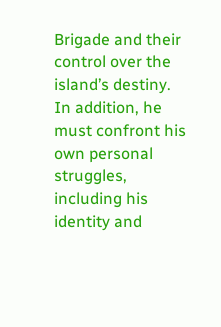Brigade and their control over the island’s destiny. In addition, he must confront his own personal struggles, including his identity and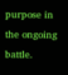purpose in the ongoing battle.